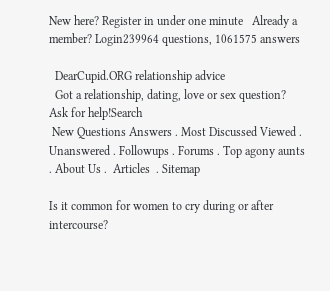New here? Register in under one minute   Already a member? Login239964 questions, 1061575 answers

  DearCupid.ORG relationship advice
  Got a relationship, dating, love or sex question? Ask for help!Search
 New Questions Answers . Most Discussed Viewed . Unanswered . Followups . Forums . Top agony aunts . About Us .  Articles  . Sitemap

Is it common for women to cry during or after intercourse?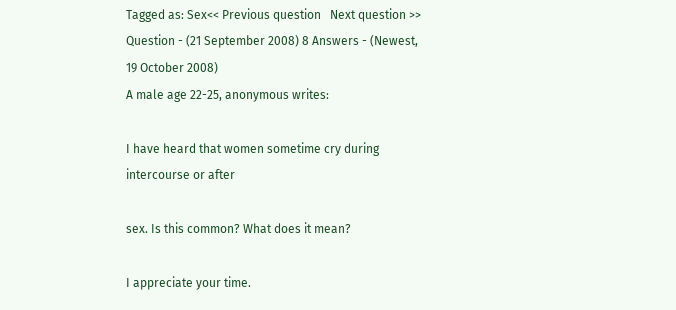Tagged as: Sex<< Previous question   Next question >>
Question - (21 September 2008) 8 Answers - (Newest, 19 October 2008)
A male age 22-25, anonymous writes:

I have heard that women sometime cry during intercourse or after

sex. Is this common? What does it mean?

I appreciate your time.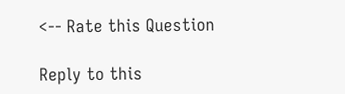<-- Rate this Question

Reply to this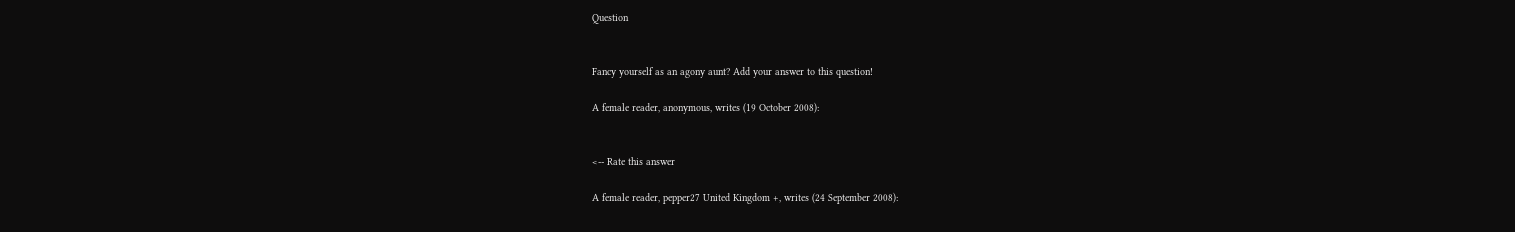Question


Fancy yourself as an agony aunt? Add your answer to this question!

A female reader, anonymous, writes (19 October 2008):


<-- Rate this answer

A female reader, pepper27 United Kingdom +, writes (24 September 2008):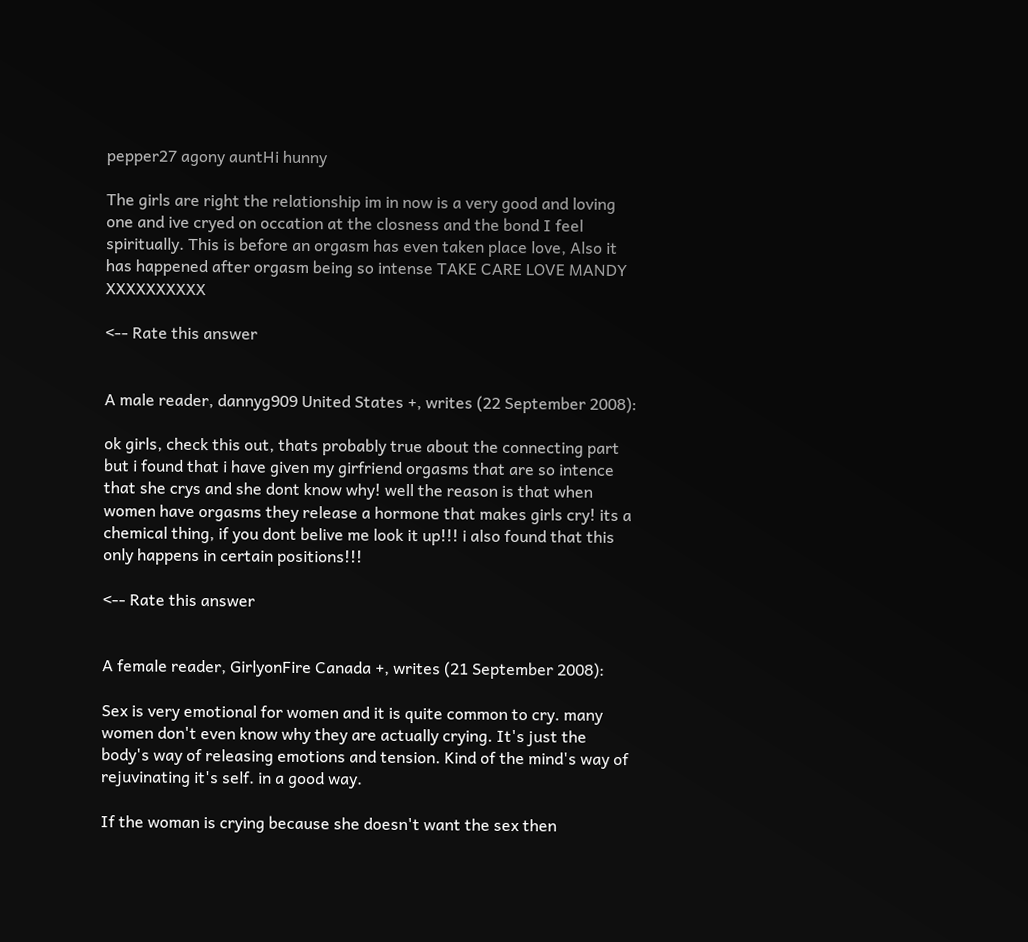pepper27 agony auntHi hunny

The girls are right the relationship im in now is a very good and loving one and ive cryed on occation at the closness and the bond I feel spiritually. This is before an orgasm has even taken place love, Also it has happened after orgasm being so intense TAKE CARE LOVE MANDY XXXXXXXXXX

<-- Rate this answer


A male reader, dannyg909 United States +, writes (22 September 2008):

ok girls, check this out, thats probably true about the connecting part but i found that i have given my girfriend orgasms that are so intence that she crys and she dont know why! well the reason is that when women have orgasms they release a hormone that makes girls cry! its a chemical thing, if you dont belive me look it up!!! i also found that this only happens in certain positions!!!

<-- Rate this answer


A female reader, GirlyonFire Canada +, writes (21 September 2008):

Sex is very emotional for women and it is quite common to cry. many women don't even know why they are actually crying. It's just the body's way of releasing emotions and tension. Kind of the mind's way of rejuvinating it's self. in a good way.

If the woman is crying because she doesn't want the sex then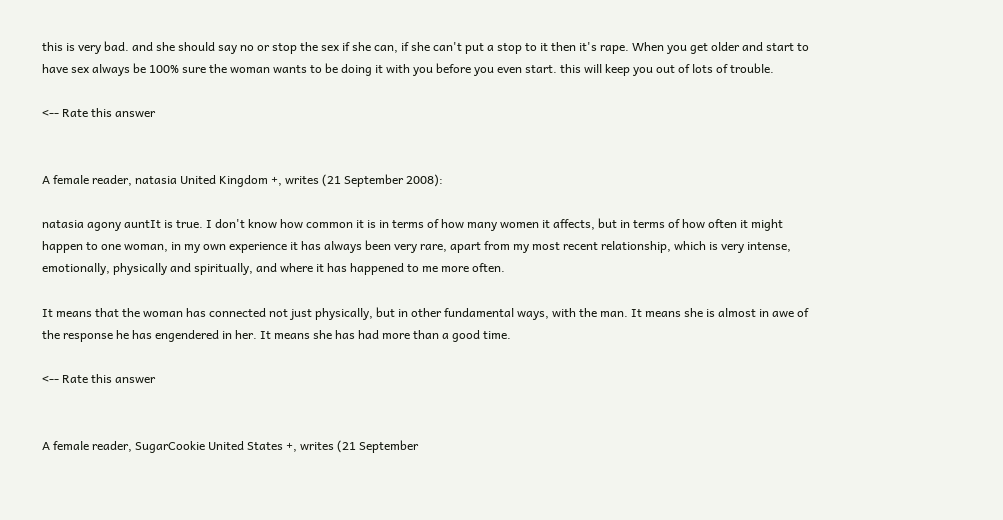this is very bad. and she should say no or stop the sex if she can, if she can't put a stop to it then it's rape. When you get older and start to have sex always be 100% sure the woman wants to be doing it with you before you even start. this will keep you out of lots of trouble.

<-- Rate this answer


A female reader, natasia United Kingdom +, writes (21 September 2008):

natasia agony auntIt is true. I don't know how common it is in terms of how many women it affects, but in terms of how often it might happen to one woman, in my own experience it has always been very rare, apart from my most recent relationship, which is very intense, emotionally, physically and spiritually, and where it has happened to me more often.

It means that the woman has connected not just physically, but in other fundamental ways, with the man. It means she is almost in awe of the response he has engendered in her. It means she has had more than a good time.

<-- Rate this answer


A female reader, SugarCookie United States +, writes (21 September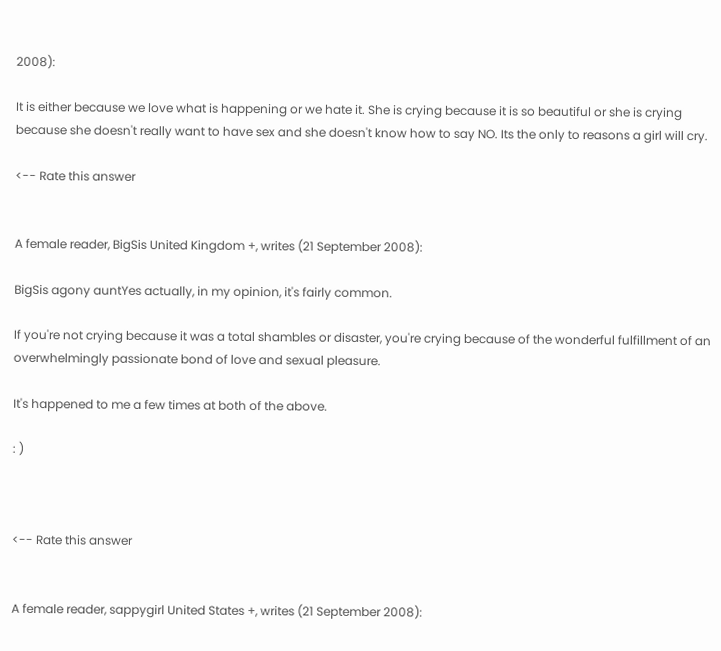2008):

It is either because we love what is happening or we hate it. She is crying because it is so beautiful or she is crying because she doesn't really want to have sex and she doesn't know how to say NO. Its the only to reasons a girl will cry.

<-- Rate this answer


A female reader, BigSis United Kingdom +, writes (21 September 2008):

BigSis agony auntYes actually, in my opinion, it's fairly common.

If you're not crying because it was a total shambles or disaster, you're crying because of the wonderful fulfillment of an overwhelmingly passionate bond of love and sexual pleasure.

It's happened to me a few times at both of the above.

: )



<-- Rate this answer


A female reader, sappygirl United States +, writes (21 September 2008):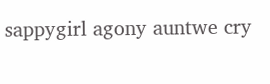sappygirl agony auntwe cry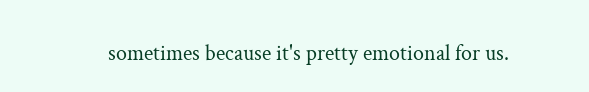sometimes because it's pretty emotional for us.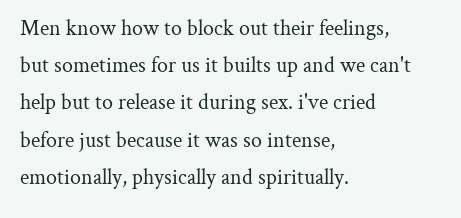Men know how to block out their feelings, but sometimes for us it builts up and we can't help but to release it during sex. i've cried before just because it was so intense, emotionally, physically and spiritually.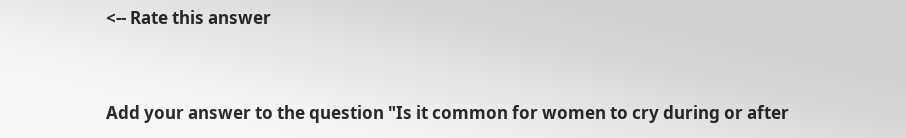<-- Rate this answer


Add your answer to the question "Is it common for women to cry during or after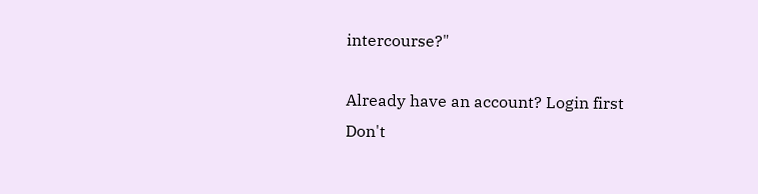intercourse?"

Already have an account? Login first
Don't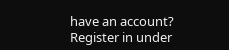have an account? Register in under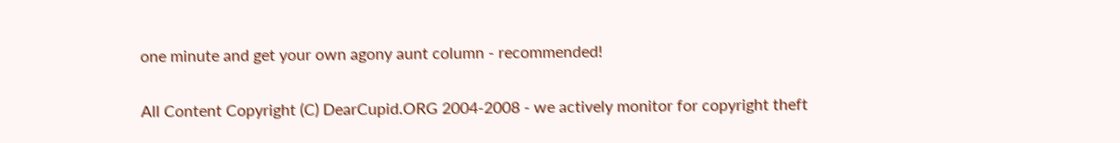one minute and get your own agony aunt column - recommended!

All Content Copyright (C) DearCupid.ORG 2004-2008 - we actively monitor for copyright theft